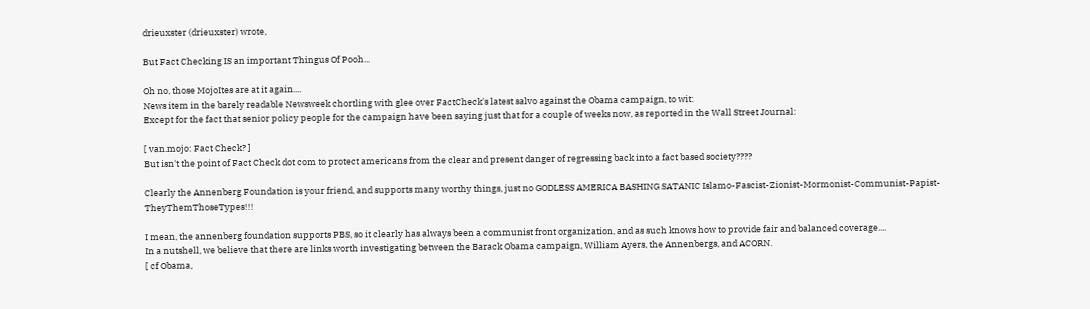drieuxster (drieuxster) wrote,

But Fact Checking IS an important Thingus Of Pooh...

Oh no, those MojoItes are at it again....
News item in the barely readable Newsweek chortling with glee over FactCheck's latest salvo against the Obama campaign, to wit:
Except for the fact that senior policy people for the campaign have been saying just that for a couple of weeks now, as reported in the Wall Street Journal:

[ van.mojo: Fact Check? ]
But isn't the point of Fact Check dot com to protect americans from the clear and present danger of regressing back into a fact based society????

Clearly the Annenberg Foundation is your friend, and supports many worthy things, just no GODLESS AMERICA BASHING SATANIC Islamo-Fascist-Zionist-Mormonist-Communist-Papist-TheyThemThoseTypes!!!

I mean, the annenberg foundation supports PBS, so it clearly has always been a communist front organization, and as such knows how to provide fair and balanced coverage....
In a nutshell, we believe that there are links worth investigating between the Barack Obama campaign, William Ayers, the Annenbergs, and ACORN.
[ cf Obama,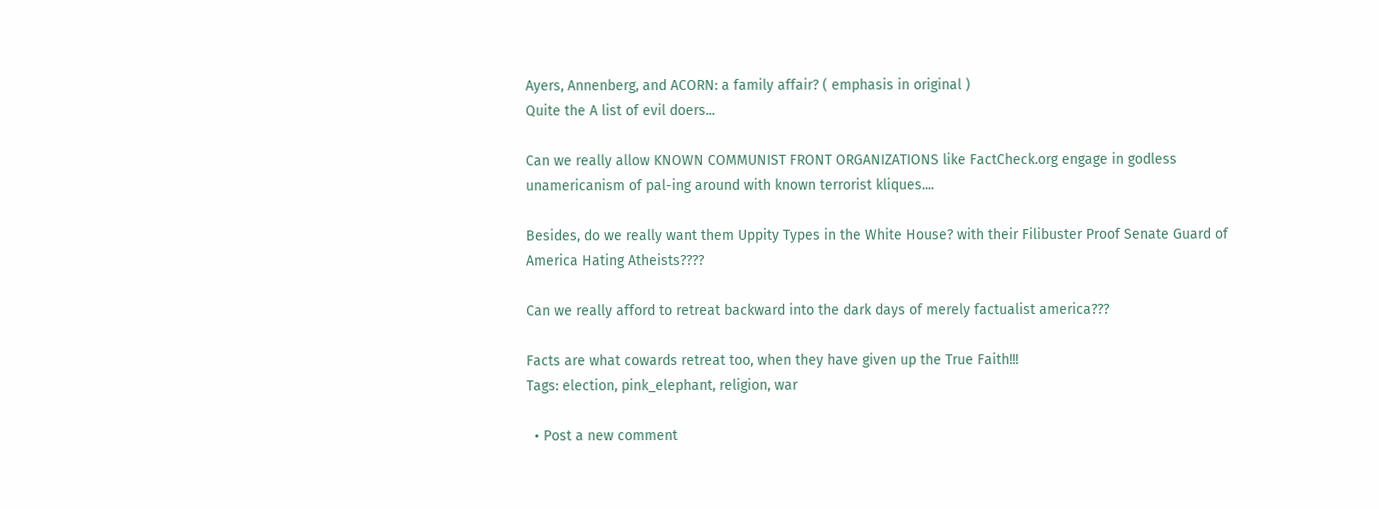Ayers, Annenberg, and ACORN: a family affair? ( emphasis in original )
Quite the A list of evil doers...

Can we really allow KNOWN COMMUNIST FRONT ORGANIZATIONS like FactCheck.org engage in godless unamericanism of pal-ing around with known terrorist kliques....

Besides, do we really want them Uppity Types in the White House? with their Filibuster Proof Senate Guard of America Hating Atheists????

Can we really afford to retreat backward into the dark days of merely factualist america???

Facts are what cowards retreat too, when they have given up the True Faith!!!
Tags: election, pink_elephant, religion, war

  • Post a new comment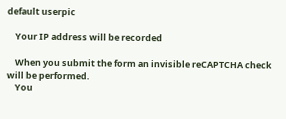default userpic

    Your IP address will be recorded

    When you submit the form an invisible reCAPTCHA check will be performed.
    You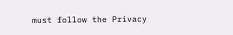must follow the Privacy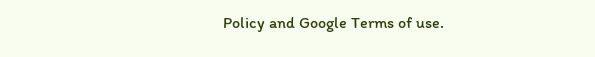Policy and Google Terms of use.